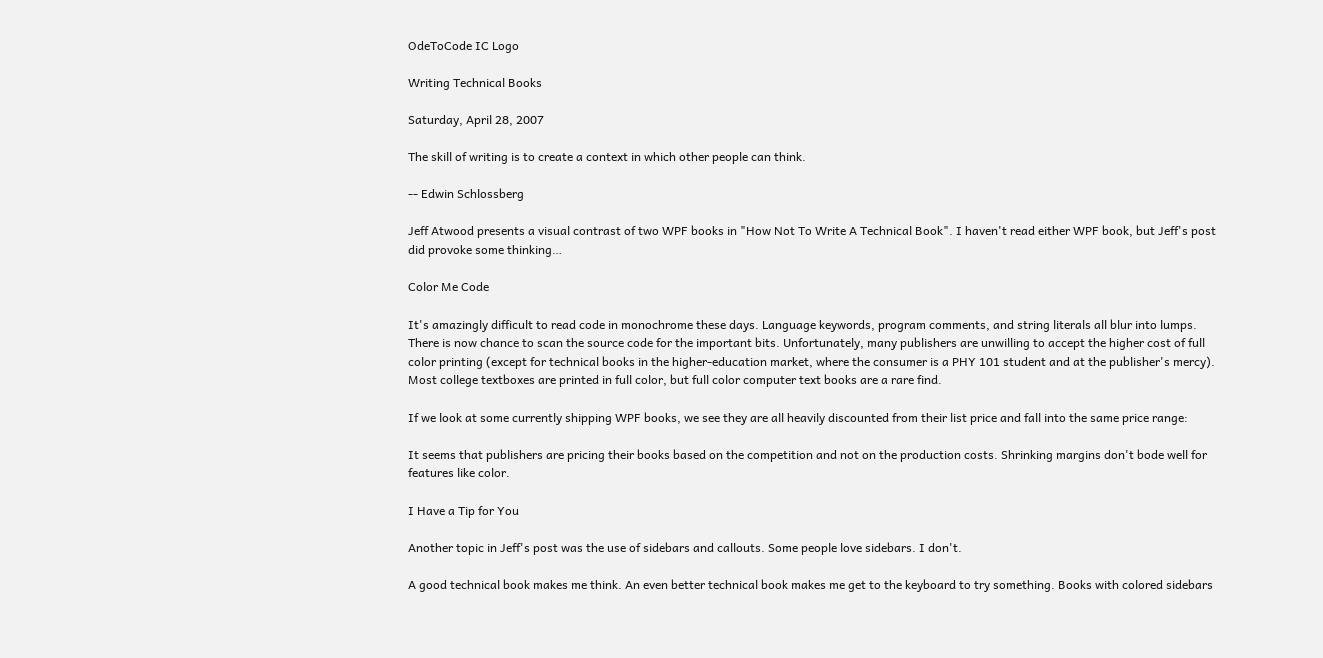OdeToCode IC Logo

Writing Technical Books

Saturday, April 28, 2007

The skill of writing is to create a context in which other people can think.

-- Edwin Schlossberg

Jeff Atwood presents a visual contrast of two WPF books in "How Not To Write A Technical Book". I haven't read either WPF book, but Jeff's post did provoke some thinking…

Color Me Code

It's amazingly difficult to read code in monochrome these days. Language keywords, program comments, and string literals all blur into lumps. There is now chance to scan the source code for the important bits. Unfortunately, many publishers are unwilling to accept the higher cost of full color printing (except for technical books in the higher-education market, where the consumer is a PHY 101 student and at the publisher's mercy). Most college textboxes are printed in full color, but full color computer text books are a rare find.

If we look at some currently shipping WPF books, we see they are all heavily discounted from their list price and fall into the same price range:

It seems that publishers are pricing their books based on the competition and not on the production costs. Shrinking margins don't bode well for features like color.

I Have a Tip for You

Another topic in Jeff's post was the use of sidebars and callouts. Some people love sidebars. I don't.

A good technical book makes me think. An even better technical book makes me get to the keyboard to try something. Books with colored sidebars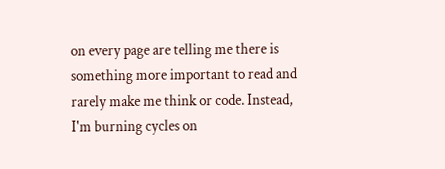on every page are telling me there is something more important to read and rarely make me think or code. Instead, I'm burning cycles on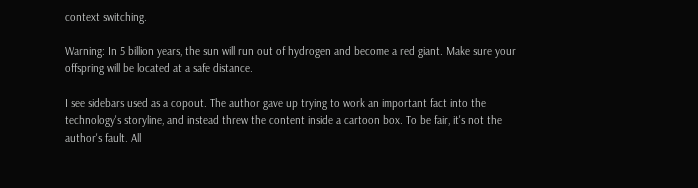context switching.

Warning: In 5 billion years, the sun will run out of hydrogen and become a red giant. Make sure your offspring will be located at a safe distance.

I see sidebars used as a copout. The author gave up trying to work an important fact into the technology's storyline, and instead threw the content inside a cartoon box. To be fair, it's not the author's fault. All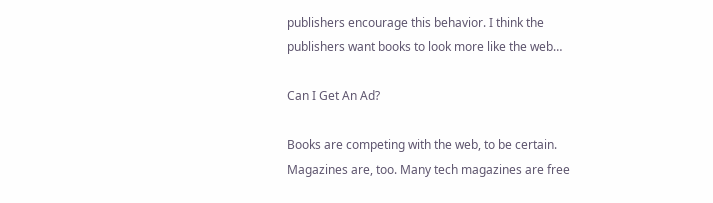publishers encourage this behavior. I think the publishers want books to look more like the web…

Can I Get An Ad?

Books are competing with the web, to be certain. Magazines are, too. Many tech magazines are free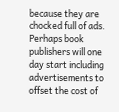because they are chocked full of ads. Perhaps book publishers will one day start including advertisements to offset the cost of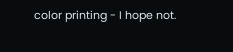color printing - I hope not.